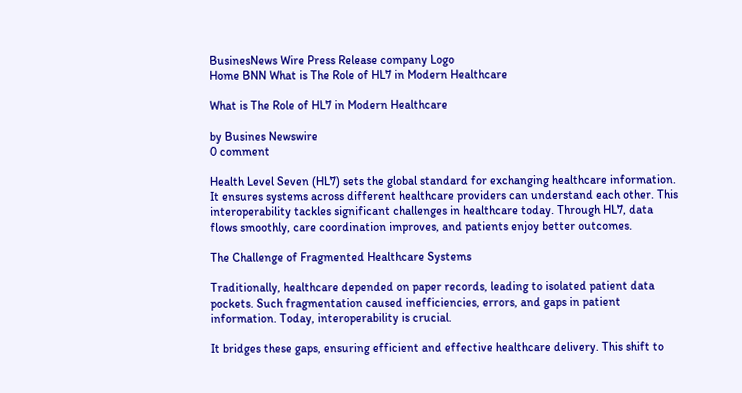BusinesNews Wire Press Release company Logo
Home BNN What is The Role of HL7 in Modern Healthcare

What is The Role of HL7 in Modern Healthcare

by Busines Newswire
0 comment

Health Level Seven (HL7) sets the global standard for exchanging healthcare information. It ensures systems across different healthcare providers can understand each other. This interoperability tackles significant challenges in healthcare today. Through HL7, data flows smoothly, care coordination improves, and patients enjoy better outcomes.

The Challenge of Fragmented Healthcare Systems

Traditionally, healthcare depended on paper records, leading to isolated patient data pockets. Such fragmentation caused inefficiencies, errors, and gaps in patient information. Today, interoperability is crucial.

It bridges these gaps, ensuring efficient and effective healthcare delivery. This shift to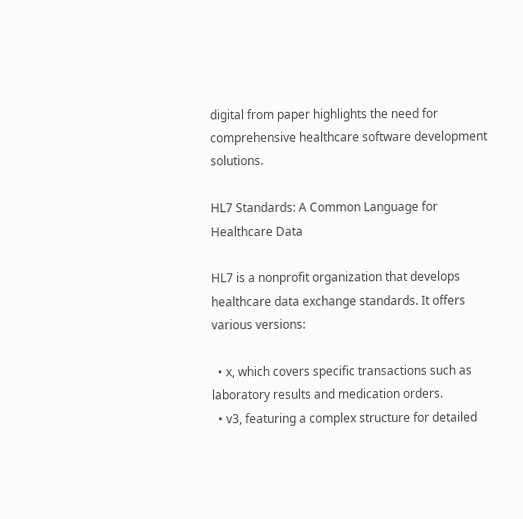digital from paper highlights the need for comprehensive healthcare software development solutions.

HL7 Standards: A Common Language for Healthcare Data

HL7 is a nonprofit organization that develops healthcare data exchange standards. It offers various versions:

  • x, which covers specific transactions such as laboratory results and medication orders.
  • v3, featuring a complex structure for detailed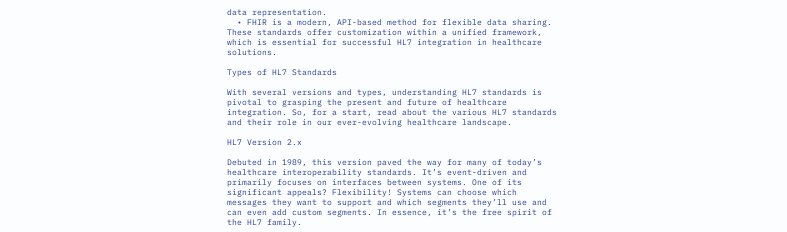data representation.
  • FHIR is a modern, API-based method for flexible data sharing. These standards offer customization within a unified framework, which is essential for successful HL7 integration in healthcare solutions.

Types of HL7 Standards

With several versions and types, understanding HL7 standards is pivotal to grasping the present and future of healthcare integration. So, for a start, read about the various HL7 standards and their role in our ever-evolving healthcare landscape.

HL7 Version 2.x

Debuted in 1989, this version paved the way for many of today’s healthcare interoperability standards. It’s event-driven and primarily focuses on interfaces between systems. One of its significant appeals? Flexibility! Systems can choose which messages they want to support and which segments they’ll use and can even add custom segments. In essence, it’s the free spirit of the HL7 family.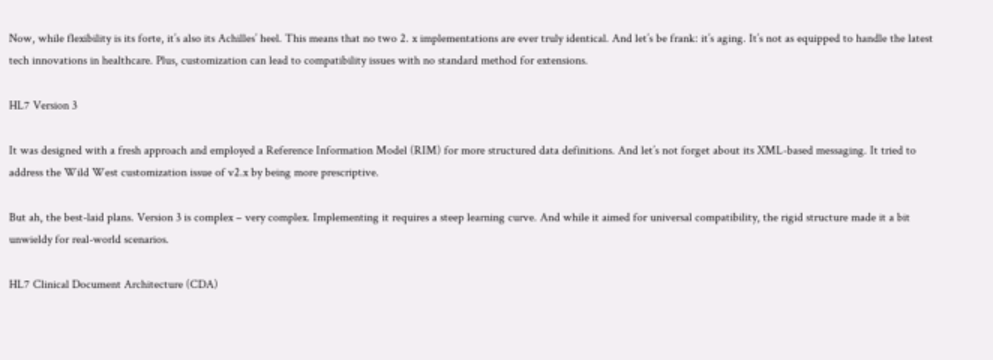Now, while flexibility is its forte, it’s also its Achilles’ heel. This means that no two 2. x implementations are ever truly identical. And let’s be frank: it’s aging. It’s not as equipped to handle the latest tech innovations in healthcare. Plus, customization can lead to compatibility issues with no standard method for extensions.

HL7 Version 3

It was designed with a fresh approach and employed a Reference Information Model (RIM) for more structured data definitions. And let’s not forget about its XML-based messaging. It tried to address the Wild West customization issue of v2.x by being more prescriptive.

But ah, the best-laid plans. Version 3 is complex – very complex. Implementing it requires a steep learning curve. And while it aimed for universal compatibility, the rigid structure made it a bit unwieldy for real-world scenarios.

HL7 Clinical Document Architecture (CDA)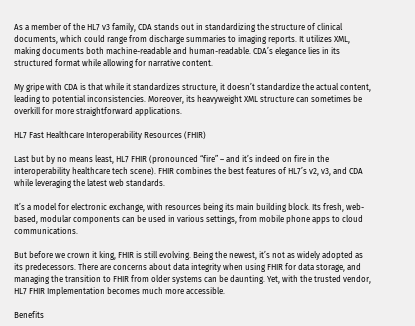As a member of the HL7 v3 family, CDA stands out in standardizing the structure of clinical documents, which could range from discharge summaries to imaging reports. It utilizes XML, making documents both machine-readable and human-readable. CDA’s elegance lies in its structured format while allowing for narrative content.

My gripe with CDA is that while it standardizes structure, it doesn’t standardize the actual content, leading to potential inconsistencies. Moreover, its heavyweight XML structure can sometimes be overkill for more straightforward applications.

HL7 Fast Healthcare Interoperability Resources (FHIR)

Last but by no means least, HL7 FHIR (pronounced “fire” – and it’s indeed on fire in the interoperability healthcare tech scene). FHIR combines the best features of HL7’s v2, v3, and CDA while leveraging the latest web standards.

It’s a model for electronic exchange, with resources being its main building block. Its fresh, web-based, modular components can be used in various settings, from mobile phone apps to cloud communications.

But before we crown it king, FHIR is still evolving. Being the newest, it’s not as widely adopted as its predecessors. There are concerns about data integrity when using FHIR for data storage, and managing the transition to FHIR from older systems can be daunting. Yet, with the trusted vendor, HL7 FHIR Implementation becomes much more accessible.

Benefits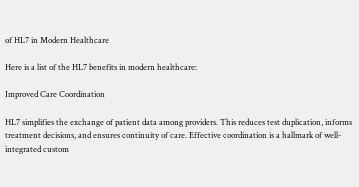of HL7 in Modern Healthcare

Here is a list of the HL7 benefits in modern healthcare:

Improved Care Coordination

HL7 simplifies the exchange of patient data among providers. This reduces test duplication, informs treatment decisions, and ensures continuity of care. Effective coordination is a hallmark of well-integrated custom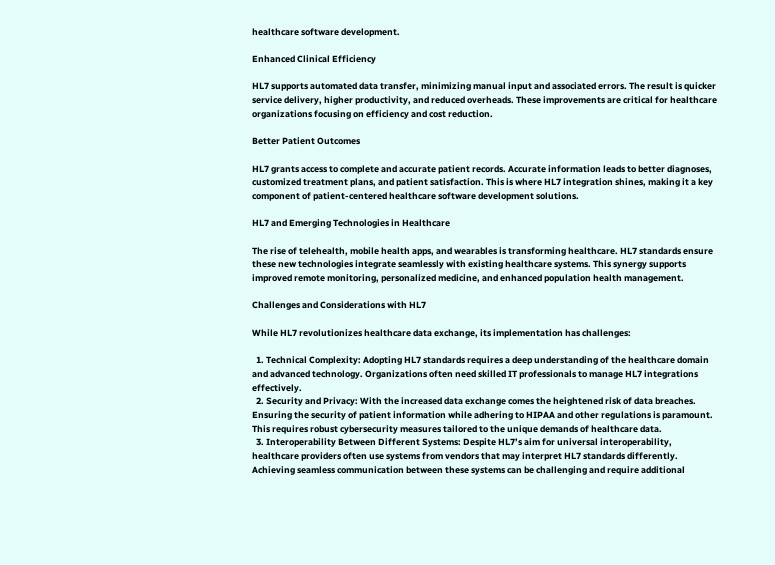healthcare software development.

Enhanced Clinical Efficiency

HL7 supports automated data transfer, minimizing manual input and associated errors. The result is quicker service delivery, higher productivity, and reduced overheads. These improvements are critical for healthcare organizations focusing on efficiency and cost reduction.

Better Patient Outcomes

HL7 grants access to complete and accurate patient records. Accurate information leads to better diagnoses, customized treatment plans, and patient satisfaction. This is where HL7 integration shines, making it a key component of patient-centered healthcare software development solutions.

HL7 and Emerging Technologies in Healthcare

The rise of telehealth, mobile health apps, and wearables is transforming healthcare. HL7 standards ensure these new technologies integrate seamlessly with existing healthcare systems. This synergy supports improved remote monitoring, personalized medicine, and enhanced population health management.

Challenges and Considerations with HL7

While HL7 revolutionizes healthcare data exchange, its implementation has challenges:

  1. Technical Complexity: Adopting HL7 standards requires a deep understanding of the healthcare domain and advanced technology. Organizations often need skilled IT professionals to manage HL7 integrations effectively.
  2. Security and Privacy: With the increased data exchange comes the heightened risk of data breaches. Ensuring the security of patient information while adhering to HIPAA and other regulations is paramount. This requires robust cybersecurity measures tailored to the unique demands of healthcare data.
  3. Interoperability Between Different Systems: Despite HL7’s aim for universal interoperability, healthcare providers often use systems from vendors that may interpret HL7 standards differently. Achieving seamless communication between these systems can be challenging and require additional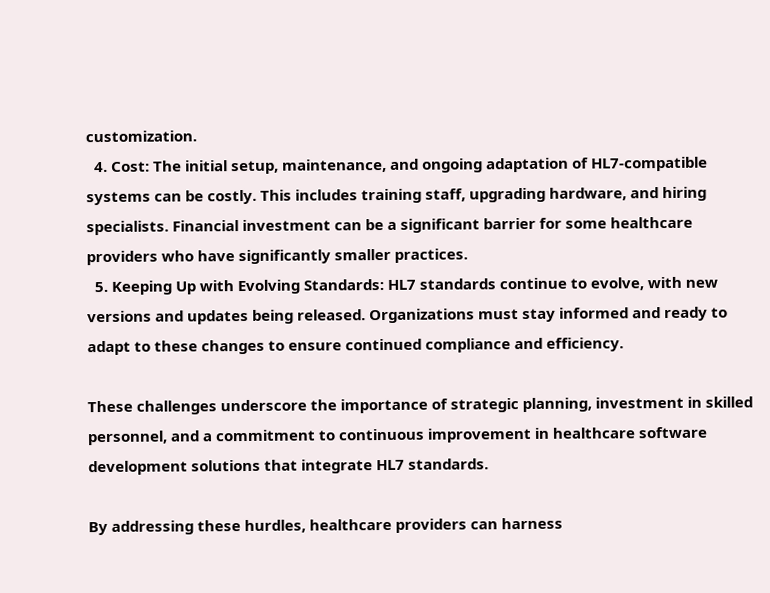customization.
  4. Cost: The initial setup, maintenance, and ongoing adaptation of HL7-compatible systems can be costly. This includes training staff, upgrading hardware, and hiring specialists. Financial investment can be a significant barrier for some healthcare providers who have significantly smaller practices.
  5. Keeping Up with Evolving Standards: HL7 standards continue to evolve, with new versions and updates being released. Organizations must stay informed and ready to adapt to these changes to ensure continued compliance and efficiency.

These challenges underscore the importance of strategic planning, investment in skilled personnel, and a commitment to continuous improvement in healthcare software development solutions that integrate HL7 standards.

By addressing these hurdles, healthcare providers can harness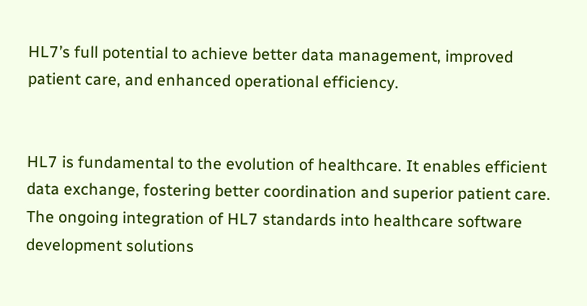HL7’s full potential to achieve better data management, improved patient care, and enhanced operational efficiency.


HL7 is fundamental to the evolution of healthcare. It enables efficient data exchange, fostering better coordination and superior patient care. The ongoing integration of HL7 standards into healthcare software development solutions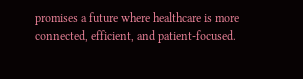promises a future where healthcare is more connected, efficient, and patient-focused.